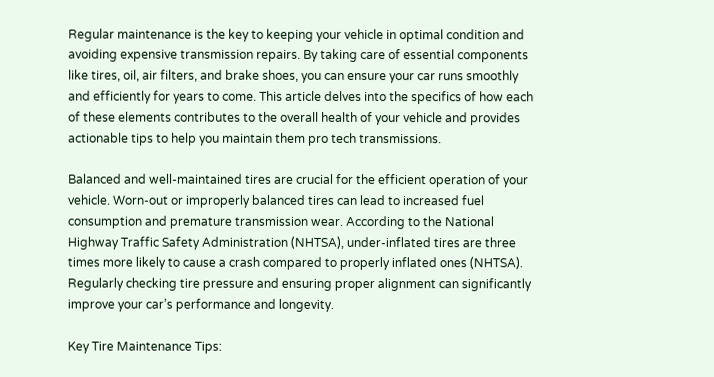Regular maintenance is the key to keeping your vehicle in optimal condition and avoiding expensive transmission repairs. By taking care of essential components like tires, oil, air filters, and brake shoes, you can ensure your car runs smoothly and efficiently for years to come. This article delves into the specifics of how each of these elements contributes to the overall health of your vehicle and provides actionable tips to help you maintain them pro tech transmissions.

Balanced and well-maintained tires are crucial for the efficient operation of your vehicle. Worn-out or improperly balanced tires can lead to increased fuel consumption and premature transmission wear. According to the National Highway Traffic Safety Administration (NHTSA), under-inflated tires are three times more likely to cause a crash compared to properly inflated ones (NHTSA). Regularly checking tire pressure and ensuring proper alignment can significantly improve your car’s performance and longevity.

Key Tire Maintenance Tips: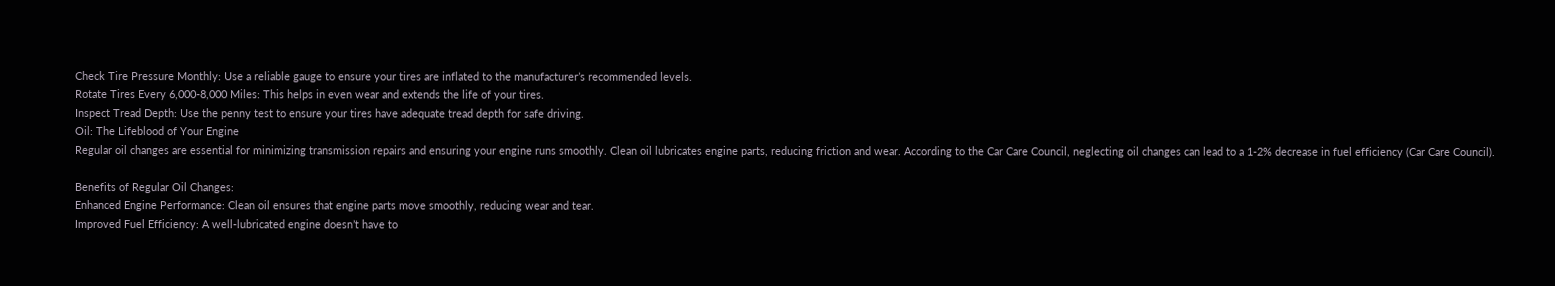Check Tire Pressure Monthly: Use a reliable gauge to ensure your tires are inflated to the manufacturer’s recommended levels.
Rotate Tires Every 6,000-8,000 Miles: This helps in even wear and extends the life of your tires.
Inspect Tread Depth: Use the penny test to ensure your tires have adequate tread depth for safe driving.
Oil: The Lifeblood of Your Engine
Regular oil changes are essential for minimizing transmission repairs and ensuring your engine runs smoothly. Clean oil lubricates engine parts, reducing friction and wear. According to the Car Care Council, neglecting oil changes can lead to a 1-2% decrease in fuel efficiency (Car Care Council).

Benefits of Regular Oil Changes:
Enhanced Engine Performance: Clean oil ensures that engine parts move smoothly, reducing wear and tear.
Improved Fuel Efficiency: A well-lubricated engine doesn’t have to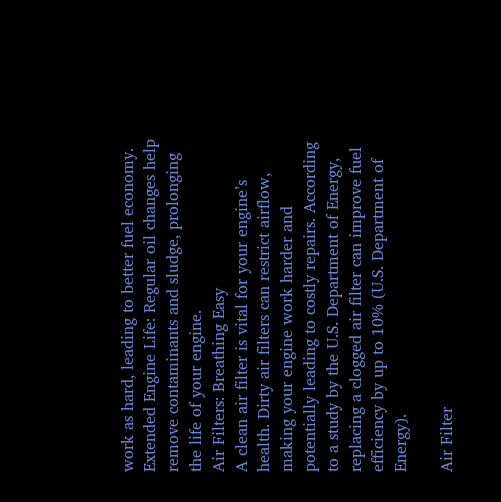work as hard, leading to better fuel economy.
Extended Engine Life: Regular oil changes help remove contaminants and sludge, prolonging the life of your engine.
Air Filters: Breathing Easy
A clean air filter is vital for your engine’s health. Dirty air filters can restrict airflow, making your engine work harder and potentially leading to costly repairs. According to a study by the U.S. Department of Energy, replacing a clogged air filter can improve fuel efficiency by up to 10% (U.S. Department of Energy).

Air Filter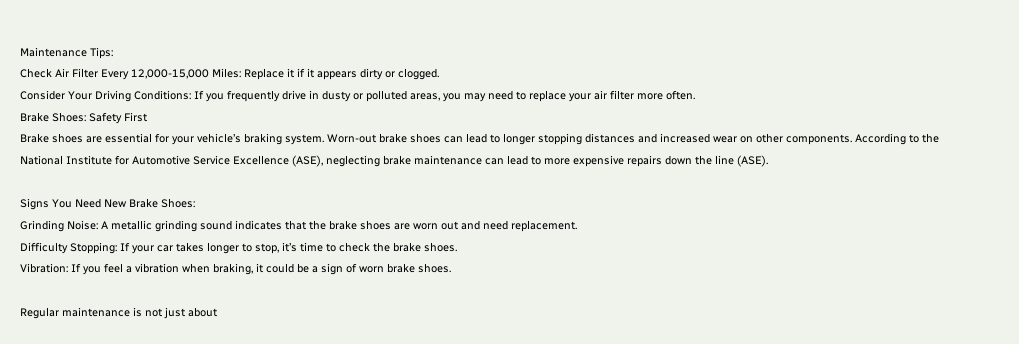Maintenance Tips:
Check Air Filter Every 12,000-15,000 Miles: Replace it if it appears dirty or clogged.
Consider Your Driving Conditions: If you frequently drive in dusty or polluted areas, you may need to replace your air filter more often.
Brake Shoes: Safety First
Brake shoes are essential for your vehicle’s braking system. Worn-out brake shoes can lead to longer stopping distances and increased wear on other components. According to the National Institute for Automotive Service Excellence (ASE), neglecting brake maintenance can lead to more expensive repairs down the line (ASE).

Signs You Need New Brake Shoes:
Grinding Noise: A metallic grinding sound indicates that the brake shoes are worn out and need replacement.
Difficulty Stopping: If your car takes longer to stop, it’s time to check the brake shoes.
Vibration: If you feel a vibration when braking, it could be a sign of worn brake shoes.

Regular maintenance is not just about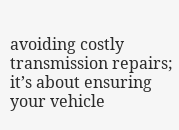avoiding costly transmission repairs; it’s about ensuring your vehicle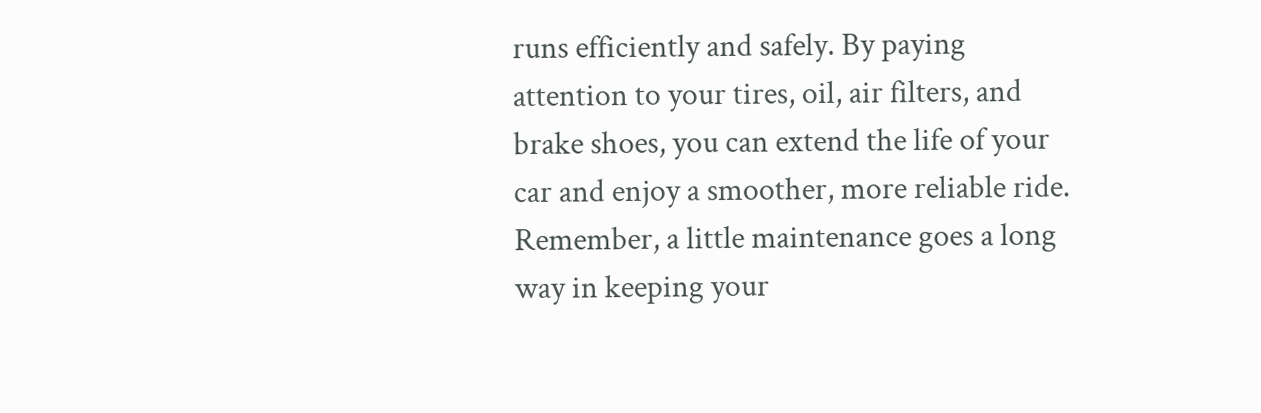runs efficiently and safely. By paying attention to your tires, oil, air filters, and brake shoes, you can extend the life of your car and enjoy a smoother, more reliable ride. Remember, a little maintenance goes a long way in keeping your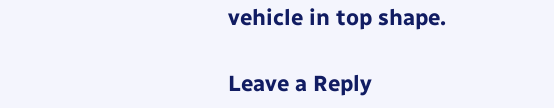vehicle in top shape.

Leave a Reply